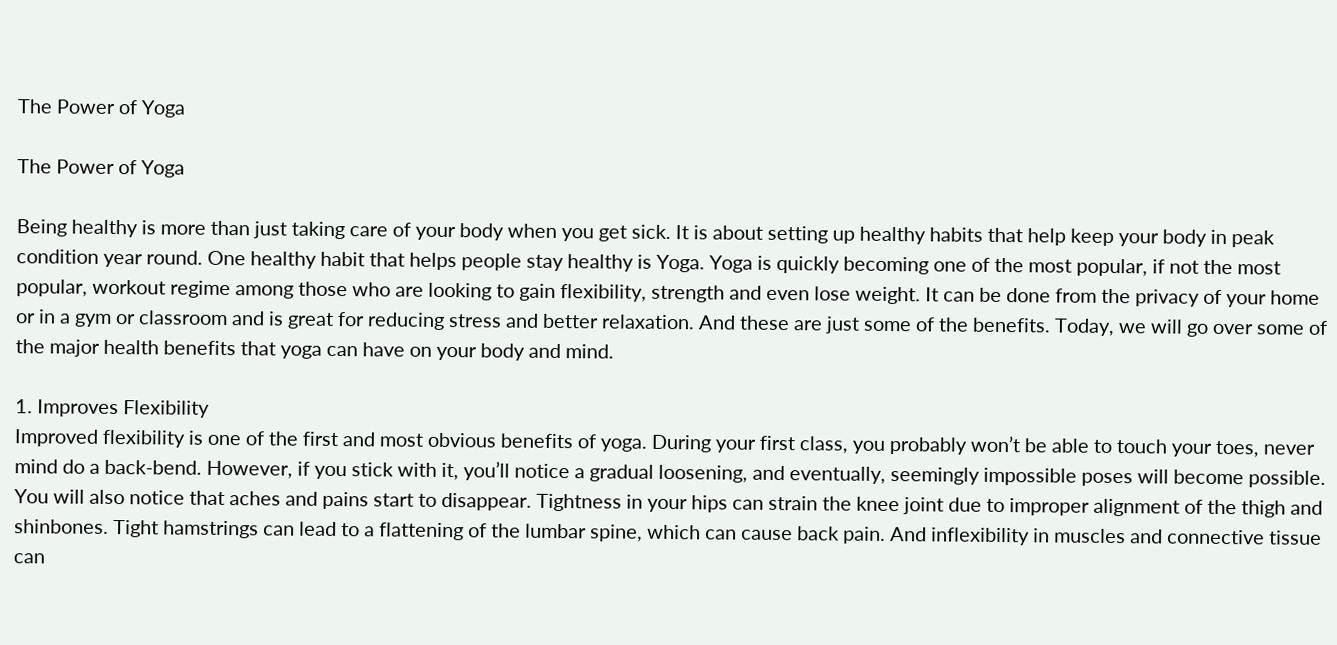The Power of Yoga

The Power of Yoga

Being healthy is more than just taking care of your body when you get sick. It is about setting up healthy habits that help keep your body in peak condition year round. One healthy habit that helps people stay healthy is Yoga. Yoga is quickly becoming one of the most popular, if not the most popular, workout regime among those who are looking to gain flexibility, strength and even lose weight. It can be done from the privacy of your home or in a gym or classroom and is great for reducing stress and better relaxation. And these are just some of the benefits. Today, we will go over some of the major health benefits that yoga can have on your body and mind.

1. Improves Flexibility
Improved flexibility is one of the first and most obvious benefits of yoga. During your first class, you probably won’t be able to touch your toes, never mind do a back-bend. However, if you stick with it, you’ll notice a gradual loosening, and eventually, seemingly impossible poses will become possible. You will also notice that aches and pains start to disappear. Tightness in your hips can strain the knee joint due to improper alignment of the thigh and shinbones. Tight hamstrings can lead to a flattening of the lumbar spine, which can cause back pain. And inflexibility in muscles and connective tissue can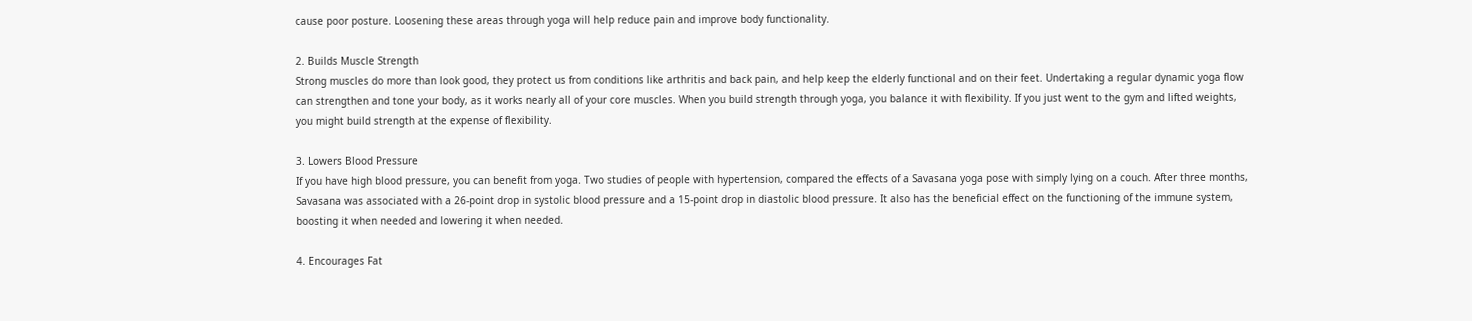cause poor posture. Loosening these areas through yoga will help reduce pain and improve body functionality.

2. Builds Muscle Strength
Strong muscles do more than look good, they protect us from conditions like arthritis and back pain, and help keep the elderly functional and on their feet. Undertaking a regular dynamic yoga flow can strengthen and tone your body, as it works nearly all of your core muscles. When you build strength through yoga, you balance it with flexibility. If you just went to the gym and lifted weights, you might build strength at the expense of flexibility.

3. Lowers Blood Pressure
If you have high blood pressure, you can benefit from yoga. Two studies of people with hypertension, compared the effects of a Savasana yoga pose with simply lying on a couch. After three months, Savasana was associated with a 26-point drop in systolic blood pressure and a 15-point drop in diastolic blood pressure. It also has the beneficial effect on the functioning of the immune system, boosting it when needed and lowering it when needed.

4. Encourages Fat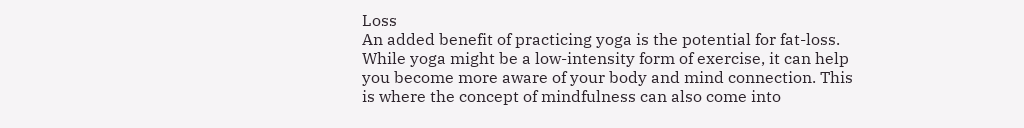Loss
An added benefit of practicing yoga is the potential for fat-loss. While yoga might be a low-intensity form of exercise, it can help you become more aware of your body and mind connection. This is where the concept of mindfulness can also come into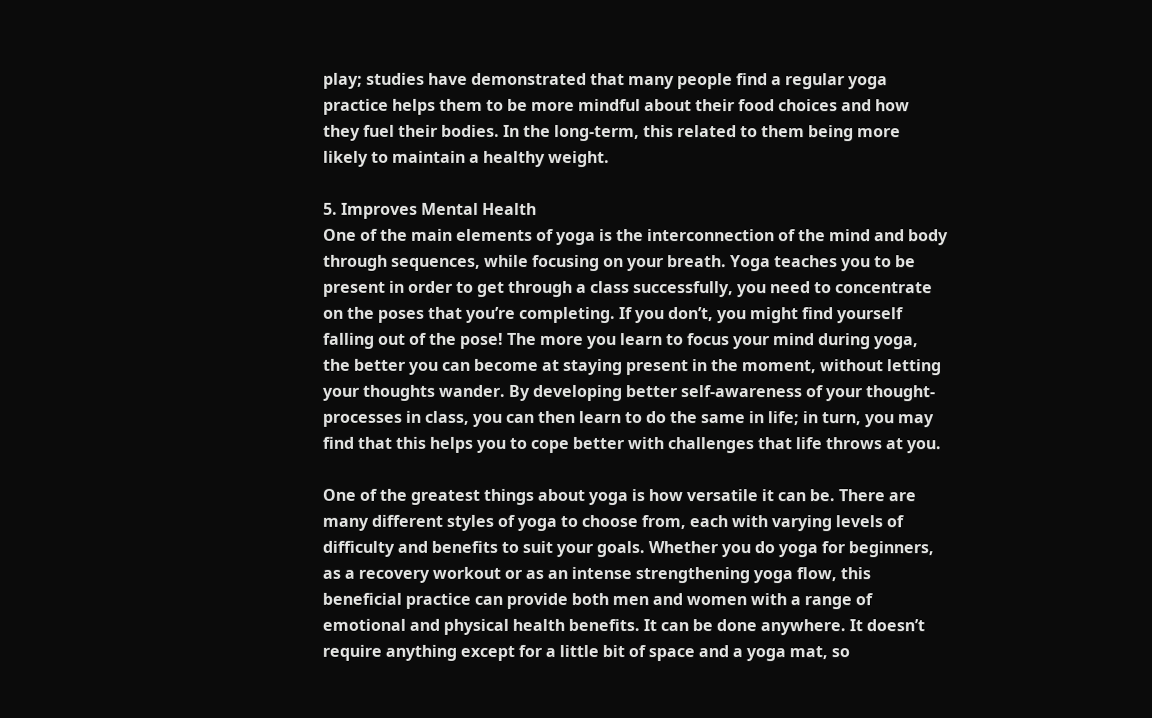play; studies have demonstrated that many people find a regular yoga practice helps them to be more mindful about their food choices and how they fuel their bodies. In the long-term, this related to them being more likely to maintain a healthy weight.

5. Improves Mental Health
One of the main elements of yoga is the interconnection of the mind and body through sequences, while focusing on your breath. Yoga teaches you to be present in order to get through a class successfully, you need to concentrate on the poses that you’re completing. If you don’t, you might find yourself falling out of the pose! The more you learn to focus your mind during yoga, the better you can become at staying present in the moment, without letting your thoughts wander. By developing better self-awareness of your thought-processes in class, you can then learn to do the same in life; in turn, you may find that this helps you to cope better with challenges that life throws at you.

One of the greatest things about yoga is how versatile it can be. There are many different styles of yoga to choose from, each with varying levels of difficulty and benefits to suit your goals. Whether you do yoga for beginners, as a recovery workout or as an intense strengthening yoga flow, this beneficial practice can provide both men and women with a range of emotional and physical health benefits. It can be done anywhere. It doesn’t require anything except for a little bit of space and a yoga mat, so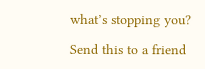what’s stopping you?

Send this to a friend